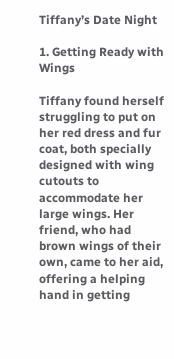Tiffany’s Date Night

1. Getting Ready with Wings

Tiffany found herself struggling to put on her red dress and fur coat, both specially designed with wing cutouts to accommodate her large wings. Her friend, who had brown wings of their own, came to her aid, offering a helping hand in getting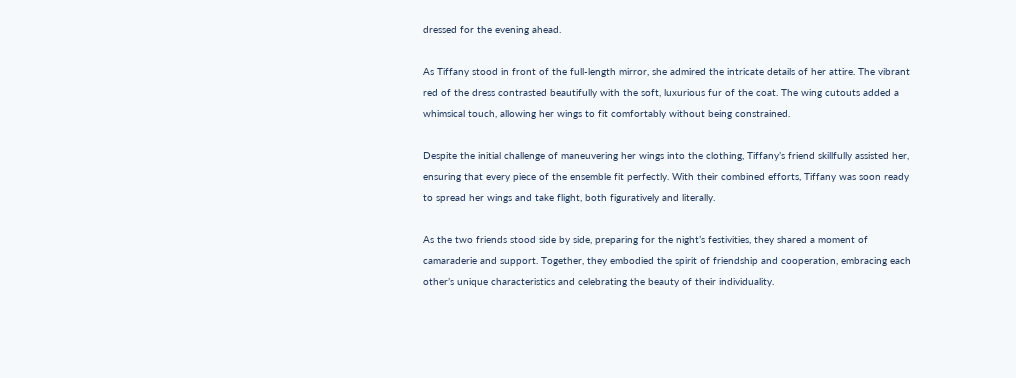dressed for the evening ahead.

As Tiffany stood in front of the full-length mirror, she admired the intricate details of her attire. The vibrant red of the dress contrasted beautifully with the soft, luxurious fur of the coat. The wing cutouts added a whimsical touch, allowing her wings to fit comfortably without being constrained.

Despite the initial challenge of maneuvering her wings into the clothing, Tiffany’s friend skillfully assisted her, ensuring that every piece of the ensemble fit perfectly. With their combined efforts, Tiffany was soon ready to spread her wings and take flight, both figuratively and literally.

As the two friends stood side by side, preparing for the night’s festivities, they shared a moment of camaraderie and support. Together, they embodied the spirit of friendship and cooperation, embracing each other’s unique characteristics and celebrating the beauty of their individuality.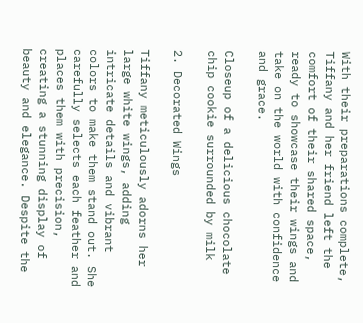With their preparations complete, Tiffany and her friend left the comfort of their shared space, ready to showcase their wings and take on the world with confidence and grace.

Closeup of a delicious chocolate chip cookie surrounded by milk

2. Decorated Wings

Tiffany meticulously adorns her large white wings, adding intricate details and vibrant colors to make them stand out. She carefully selects each feather and places them with precision, creating a stunning display of beauty and elegance. Despite the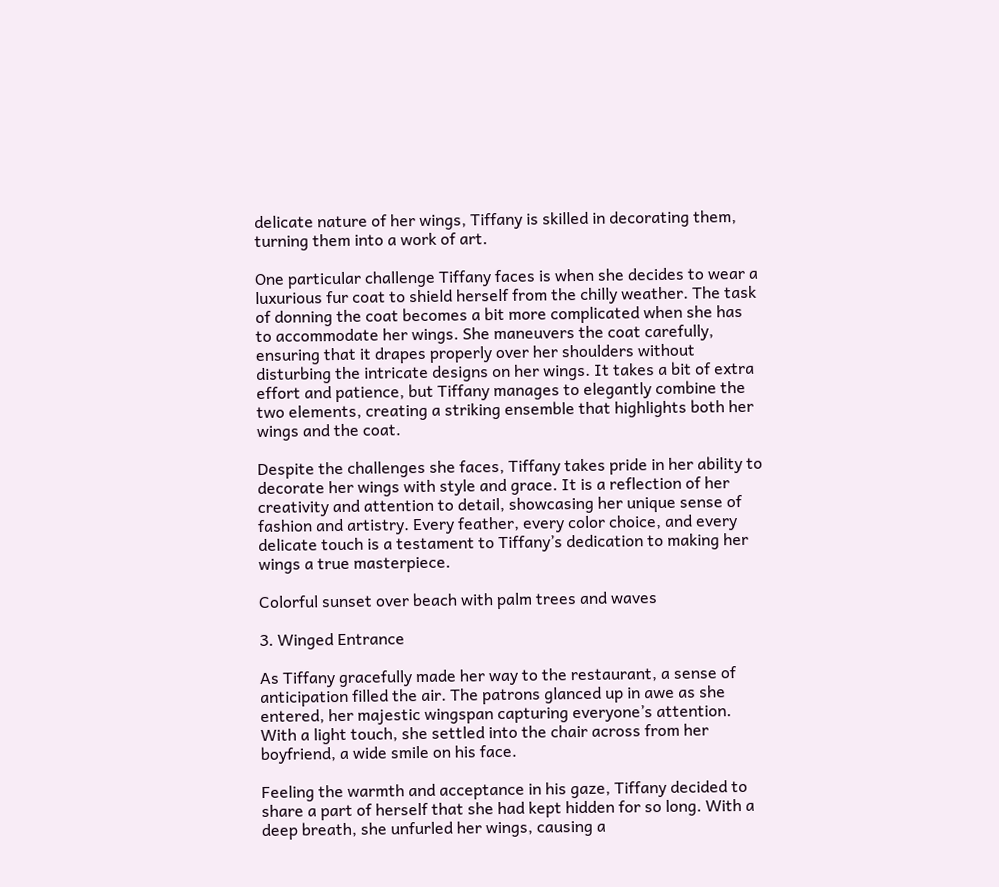delicate nature of her wings, Tiffany is skilled in decorating them, turning them into a work of art.

One particular challenge Tiffany faces is when she decides to wear a luxurious fur coat to shield herself from the chilly weather. The task of donning the coat becomes a bit more complicated when she has to accommodate her wings. She maneuvers the coat carefully, ensuring that it drapes properly over her shoulders without disturbing the intricate designs on her wings. It takes a bit of extra effort and patience, but Tiffany manages to elegantly combine the two elements, creating a striking ensemble that highlights both her wings and the coat.

Despite the challenges she faces, Tiffany takes pride in her ability to decorate her wings with style and grace. It is a reflection of her creativity and attention to detail, showcasing her unique sense of fashion and artistry. Every feather, every color choice, and every delicate touch is a testament to Tiffany’s dedication to making her wings a true masterpiece.

Colorful sunset over beach with palm trees and waves

3. Winged Entrance

As Tiffany gracefully made her way to the restaurant, a sense of anticipation filled the air. The patrons glanced up in awe as she entered, her majestic wingspan capturing everyone’s attention. With a light touch, she settled into the chair across from her boyfriend, a wide smile on his face.

Feeling the warmth and acceptance in his gaze, Tiffany decided to share a part of herself that she had kept hidden for so long. With a deep breath, she unfurled her wings, causing a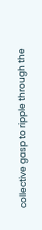collective gasp to ripple through the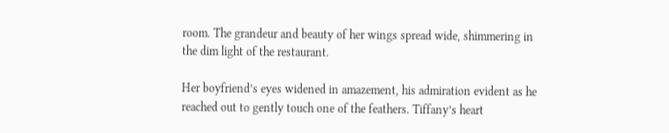room. The grandeur and beauty of her wings spread wide, shimmering in the dim light of the restaurant.

Her boyfriend’s eyes widened in amazement, his admiration evident as he reached out to gently touch one of the feathers. Tiffany’s heart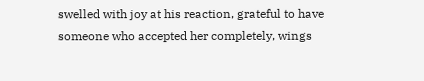swelled with joy at his reaction, grateful to have someone who accepted her completely, wings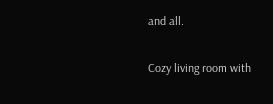and all.

Cozy living room with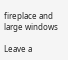fireplace and large windows

Leave a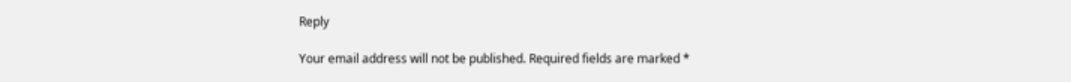Reply

Your email address will not be published. Required fields are marked *